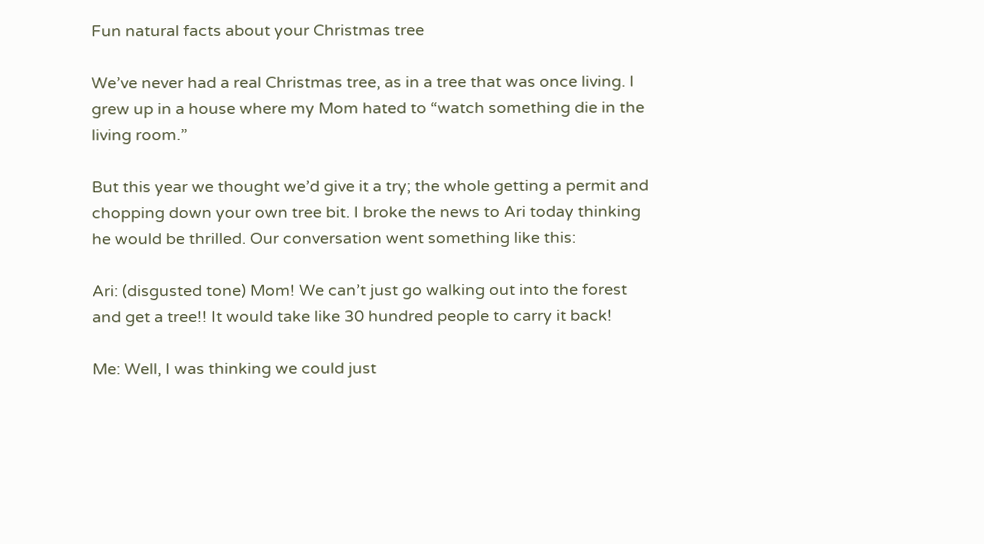Fun natural facts about your Christmas tree

We’ve never had a real Christmas tree, as in a tree that was once living. I grew up in a house where my Mom hated to “watch something die in the living room.”

But this year we thought we’d give it a try; the whole getting a permit and chopping down your own tree bit. I broke the news to Ari today thinking he would be thrilled. Our conversation went something like this:

Ari: (disgusted tone) Mom! We can’t just go walking out into the forest and get a tree!! It would take like 30 hundred people to carry it back!

Me: Well, I was thinking we could just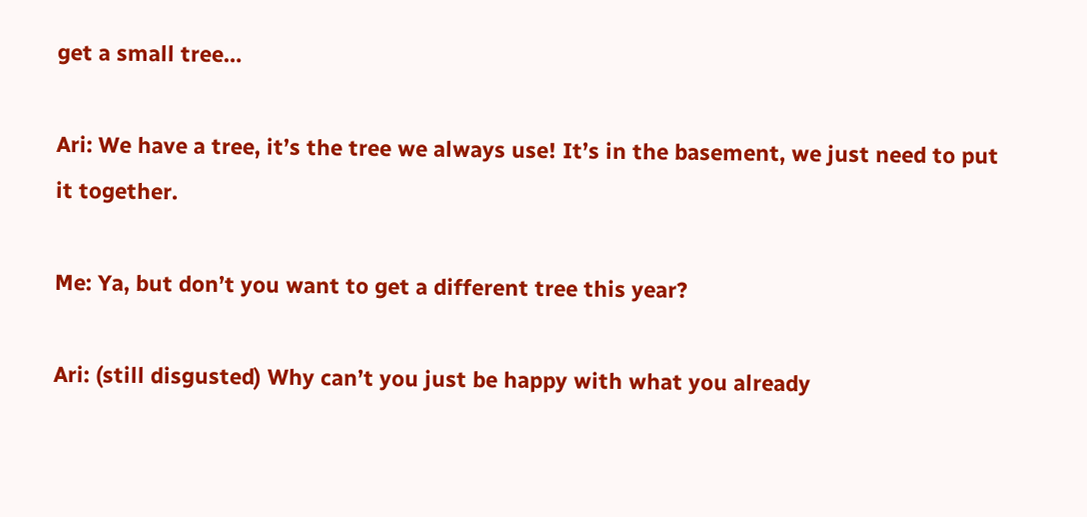get a small tree…

Ari: We have a tree, it’s the tree we always use! It’s in the basement, we just need to put it together.

Me: Ya, but don’t you want to get a different tree this year?

Ari: (still disgusted) Why can’t you just be happy with what you already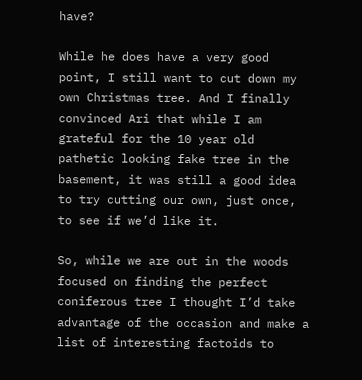have?

While he does have a very good point, I still want to cut down my own Christmas tree. And I finally convinced Ari that while I am grateful for the 10 year old pathetic looking fake tree in the basement, it was still a good idea to try cutting our own, just once, to see if we’d like it.

So, while we are out in the woods focused on finding the perfect coniferous tree I thought I’d take advantage of the occasion and make a list of interesting factoids to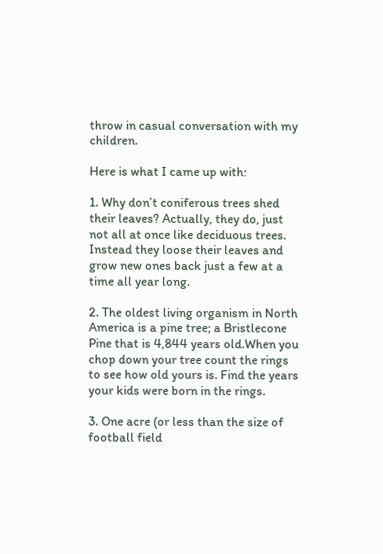throw in casual conversation with my children.

Here is what I came up with:

1. Why don’t coniferous trees shed their leaves? Actually, they do, just not all at once like deciduous trees. Instead they loose their leaves and grow new ones back just a few at a time all year long.

2. The oldest living organism in North America is a pine tree; a Bristlecone Pine that is 4,844 years old.When you chop down your tree count the rings to see how old yours is. Find the years your kids were born in the rings.

3. One acre (or less than the size of football field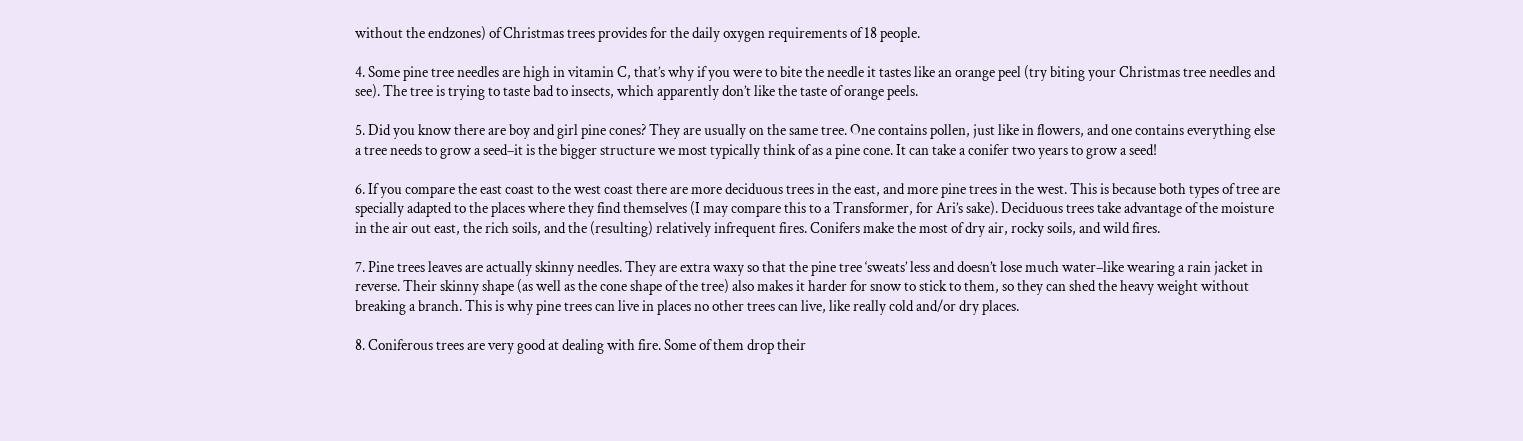without the endzones) of Christmas trees provides for the daily oxygen requirements of 18 people.

4. Some pine tree needles are high in vitamin C, that’s why if you were to bite the needle it tastes like an orange peel (try biting your Christmas tree needles and see). The tree is trying to taste bad to insects, which apparently don’t like the taste of orange peels.

5. Did you know there are boy and girl pine cones? They are usually on the same tree. One contains pollen, just like in flowers, and one contains everything else a tree needs to grow a seed–it is the bigger structure we most typically think of as a pine cone. It can take a conifer two years to grow a seed!

6. If you compare the east coast to the west coast there are more deciduous trees in the east, and more pine trees in the west. This is because both types of tree are specially adapted to the places where they find themselves (I may compare this to a Transformer, for Ari’s sake). Deciduous trees take advantage of the moisture in the air out east, the rich soils, and the (resulting) relatively infrequent fires. Conifers make the most of dry air, rocky soils, and wild fires.

7. Pine trees leaves are actually skinny needles. They are extra waxy so that the pine tree ‘sweats’ less and doesn’t lose much water–like wearing a rain jacket in reverse. Their skinny shape (as well as the cone shape of the tree) also makes it harder for snow to stick to them, so they can shed the heavy weight without breaking a branch. This is why pine trees can live in places no other trees can live, like really cold and/or dry places.

8. Coniferous trees are very good at dealing with fire. Some of them drop their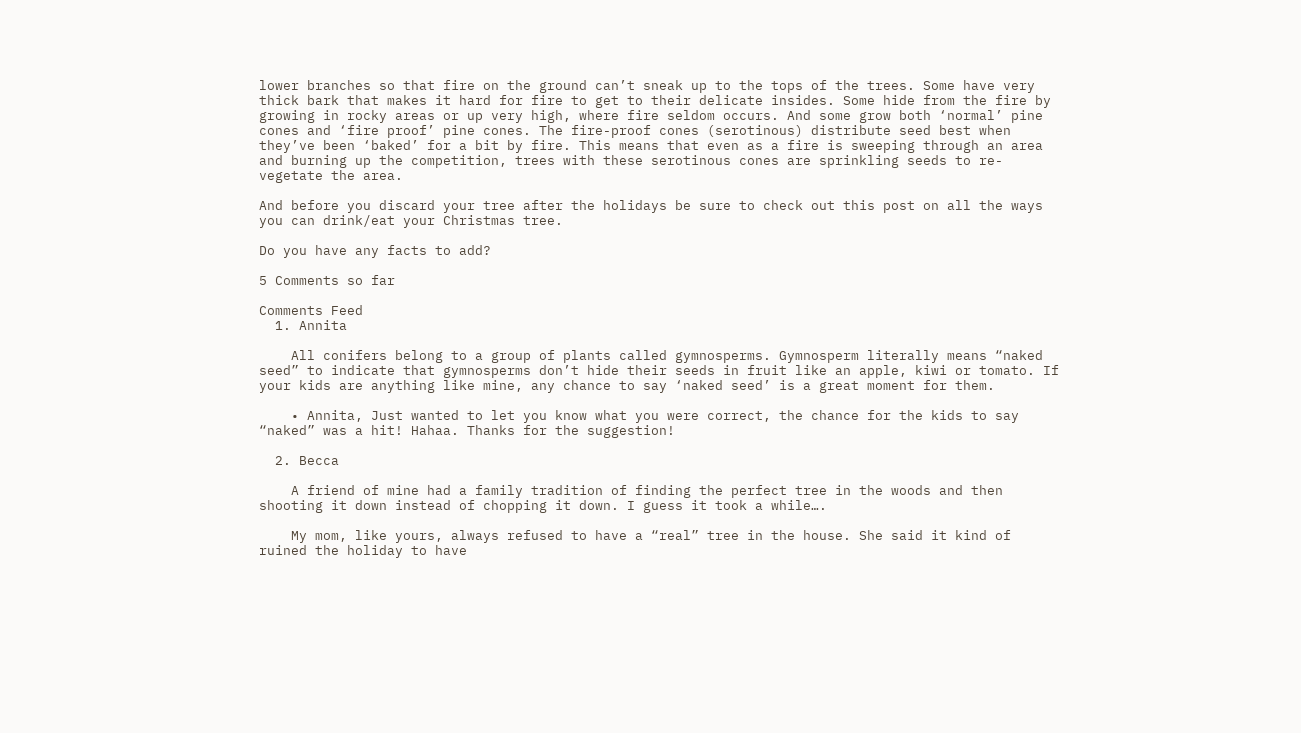lower branches so that fire on the ground can’t sneak up to the tops of the trees. Some have very thick bark that makes it hard for fire to get to their delicate insides. Some hide from the fire by growing in rocky areas or up very high, where fire seldom occurs. And some grow both ‘normal’ pine cones and ‘fire proof’ pine cones. The fire-proof cones (serotinous) distribute seed best when they’ve been ‘baked’ for a bit by fire. This means that even as a fire is sweeping through an area and burning up the competition, trees with these serotinous cones are sprinkling seeds to re-vegetate the area.

And before you discard your tree after the holidays be sure to check out this post on all the ways you can drink/eat your Christmas tree.

Do you have any facts to add?

5 Comments so far

Comments Feed
  1. Annita

    All conifers belong to a group of plants called gymnosperms. Gymnosperm literally means “naked seed” to indicate that gymnosperms don’t hide their seeds in fruit like an apple, kiwi or tomato. If your kids are anything like mine, any chance to say ‘naked seed’ is a great moment for them.

    • Annita, Just wanted to let you know what you were correct, the chance for the kids to say “naked” was a hit! Hahaa. Thanks for the suggestion!

  2. Becca

    A friend of mine had a family tradition of finding the perfect tree in the woods and then shooting it down instead of chopping it down. I guess it took a while….

    My mom, like yours, always refused to have a “real” tree in the house. She said it kind of ruined the holiday to have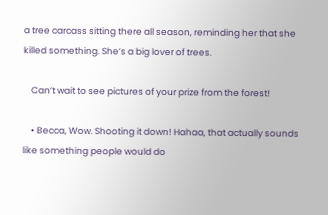a tree carcass sitting there all season, reminding her that she killed something. She’s a big lover of trees.

    Can’t wait to see pictures of your prize from the forest!

    • Becca, Wow. Shooting it down! Hahaa, that actually sounds like something people would do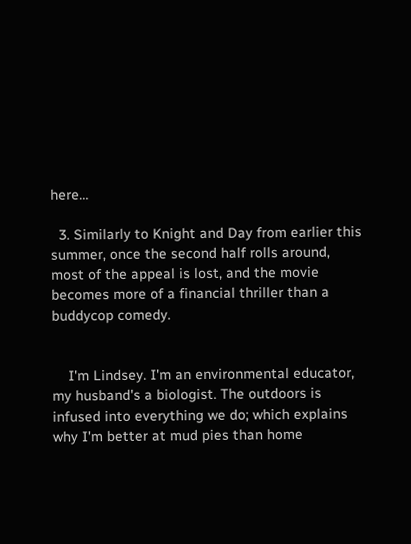here…

  3. Similarly to Knight and Day from earlier this summer, once the second half rolls around, most of the appeal is lost, and the movie becomes more of a financial thriller than a buddycop comedy.


    I'm Lindsey. I'm an environmental educator, my husband's a biologist. The outdoors is infused into everything we do; which explains why I'm better at mud pies than home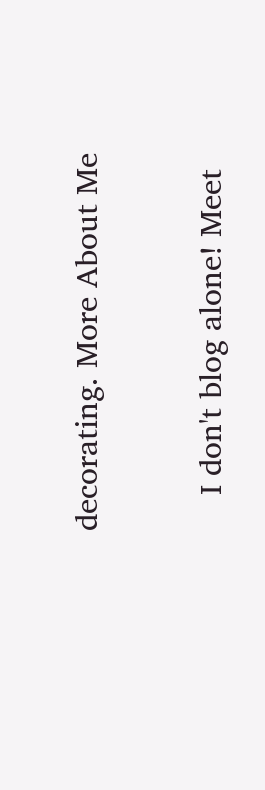decorating. More About Me

    I don't blog alone! Meet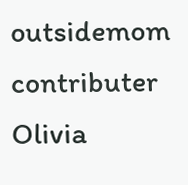outsidemom contributer Olivia